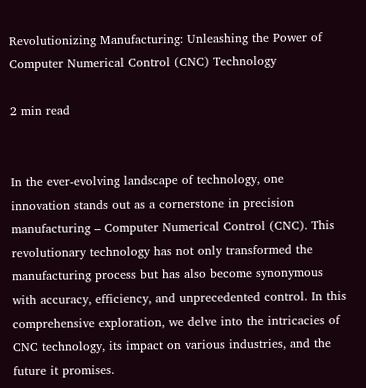Revolutionizing Manufacturing: Unleashing the Power of Computer Numerical Control (CNC) Technology

2 min read


In the ever-evolving landscape of technology, one innovation stands out as a cornerstone in precision manufacturing – Computer Numerical Control (CNC). This revolutionary technology has not only transformed the manufacturing process but has also become synonymous with accuracy, efficiency, and unprecedented control. In this comprehensive exploration, we delve into the intricacies of CNC technology, its impact on various industries, and the future it promises.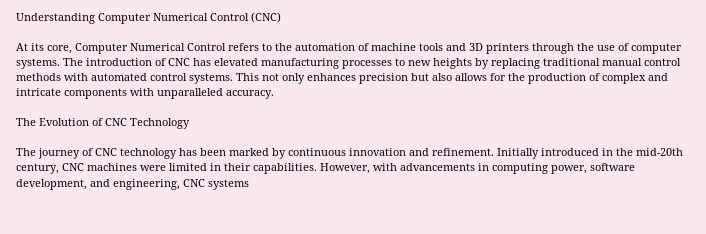Understanding Computer Numerical Control (CNC)

At its core, Computer Numerical Control refers to the automation of machine tools and 3D printers through the use of computer systems. The introduction of CNC has elevated manufacturing processes to new heights by replacing traditional manual control methods with automated control systems. This not only enhances precision but also allows for the production of complex and intricate components with unparalleled accuracy.

The Evolution of CNC Technology

The journey of CNC technology has been marked by continuous innovation and refinement. Initially introduced in the mid-20th century, CNC machines were limited in their capabilities. However, with advancements in computing power, software development, and engineering, CNC systems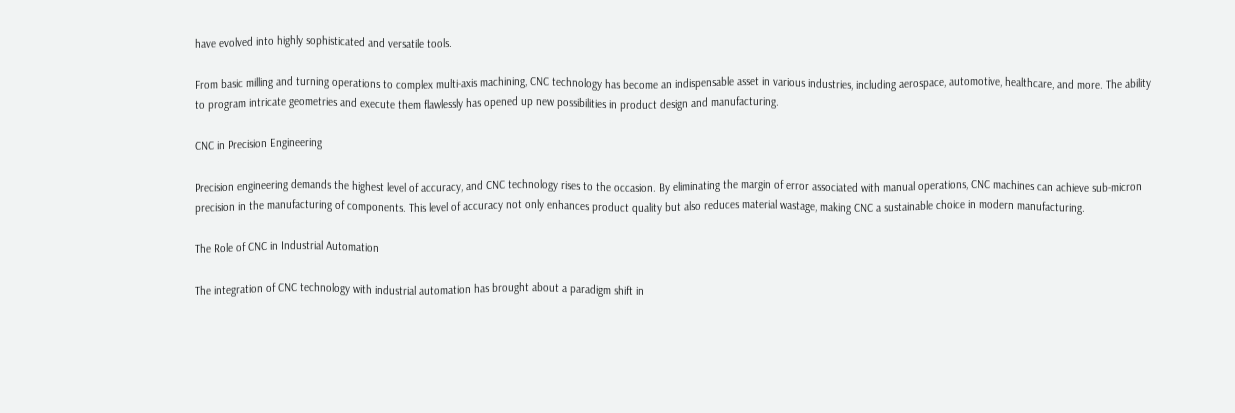have evolved into highly sophisticated and versatile tools.

From basic milling and turning operations to complex multi-axis machining, CNC technology has become an indispensable asset in various industries, including aerospace, automotive, healthcare, and more. The ability to program intricate geometries and execute them flawlessly has opened up new possibilities in product design and manufacturing.

CNC in Precision Engineering

Precision engineering demands the highest level of accuracy, and CNC technology rises to the occasion. By eliminating the margin of error associated with manual operations, CNC machines can achieve sub-micron precision in the manufacturing of components. This level of accuracy not only enhances product quality but also reduces material wastage, making CNC a sustainable choice in modern manufacturing.

The Role of CNC in Industrial Automation

The integration of CNC technology with industrial automation has brought about a paradigm shift in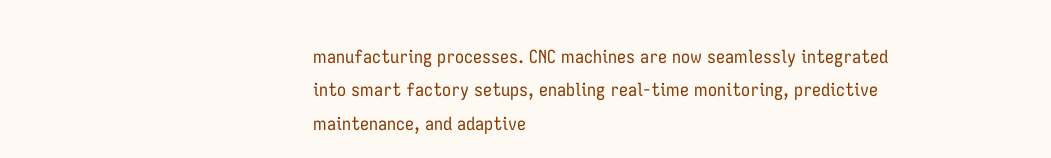manufacturing processes. CNC machines are now seamlessly integrated into smart factory setups, enabling real-time monitoring, predictive maintenance, and adaptive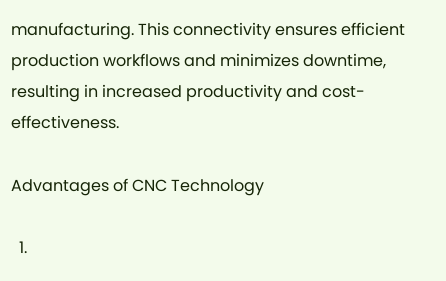manufacturing. This connectivity ensures efficient production workflows and minimizes downtime, resulting in increased productivity and cost-effectiveness.

Advantages of CNC Technology

  1.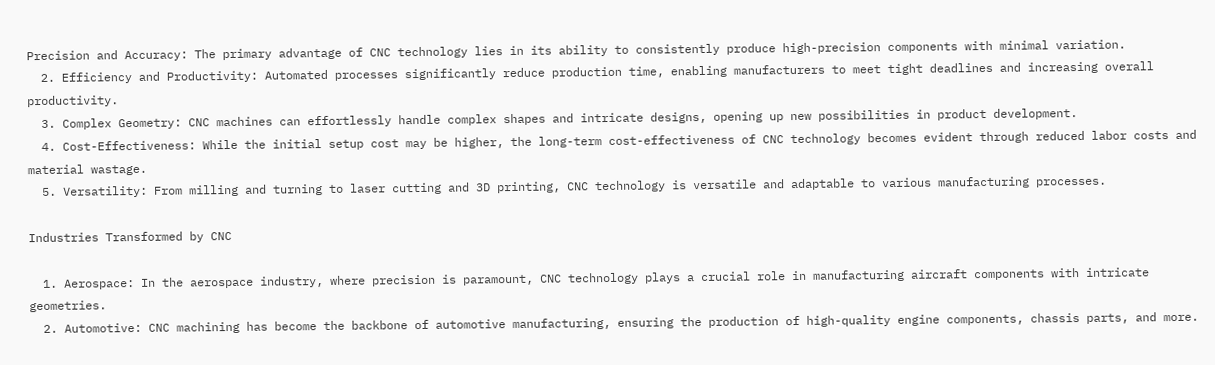Precision and Accuracy: The primary advantage of CNC technology lies in its ability to consistently produce high-precision components with minimal variation.
  2. Efficiency and Productivity: Automated processes significantly reduce production time, enabling manufacturers to meet tight deadlines and increasing overall productivity.
  3. Complex Geometry: CNC machines can effortlessly handle complex shapes and intricate designs, opening up new possibilities in product development.
  4. Cost-Effectiveness: While the initial setup cost may be higher, the long-term cost-effectiveness of CNC technology becomes evident through reduced labor costs and material wastage.
  5. Versatility: From milling and turning to laser cutting and 3D printing, CNC technology is versatile and adaptable to various manufacturing processes.

Industries Transformed by CNC

  1. Aerospace: In the aerospace industry, where precision is paramount, CNC technology plays a crucial role in manufacturing aircraft components with intricate geometries.
  2. Automotive: CNC machining has become the backbone of automotive manufacturing, ensuring the production of high-quality engine components, chassis parts, and more.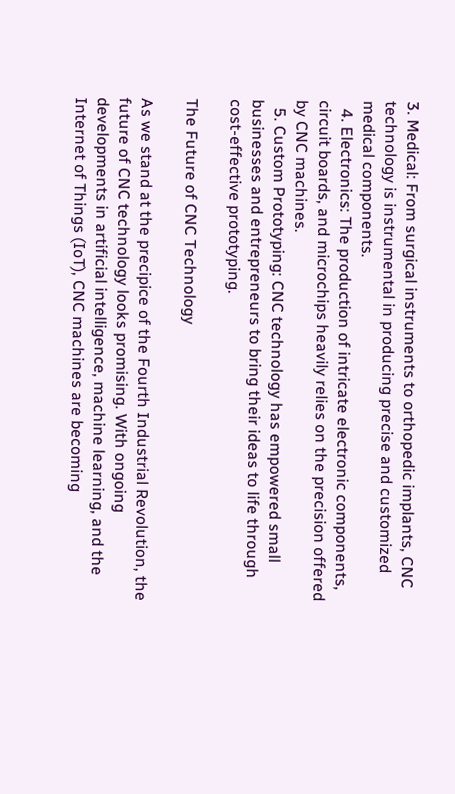3. Medical: From surgical instruments to orthopedic implants, CNC technology is instrumental in producing precise and customized medical components.
  4. Electronics: The production of intricate electronic components, circuit boards, and microchips heavily relies on the precision offered by CNC machines.
  5. Custom Prototyping: CNC technology has empowered small businesses and entrepreneurs to bring their ideas to life through cost-effective prototyping.

The Future of CNC Technology

As we stand at the precipice of the Fourth Industrial Revolution, the future of CNC technology looks promising. With ongoing developments in artificial intelligence, machine learning, and the Internet of Things (IoT), CNC machines are becoming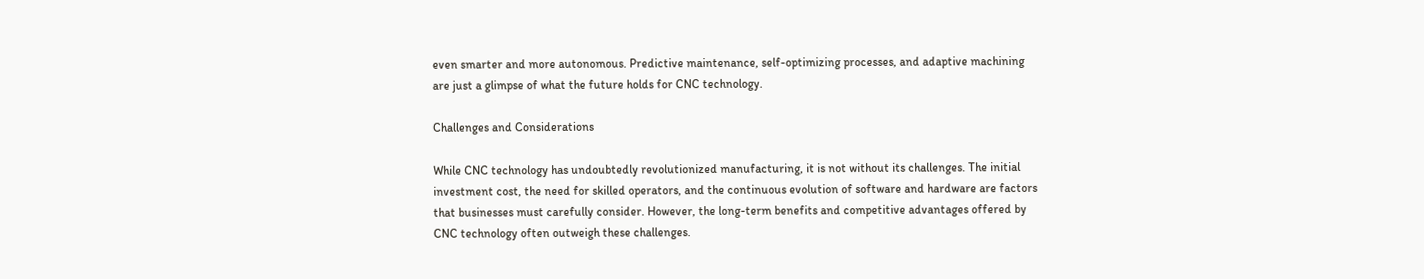even smarter and more autonomous. Predictive maintenance, self-optimizing processes, and adaptive machining are just a glimpse of what the future holds for CNC technology.

Challenges and Considerations

While CNC technology has undoubtedly revolutionized manufacturing, it is not without its challenges. The initial investment cost, the need for skilled operators, and the continuous evolution of software and hardware are factors that businesses must carefully consider. However, the long-term benefits and competitive advantages offered by CNC technology often outweigh these challenges.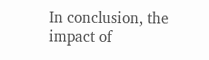In conclusion, the impact of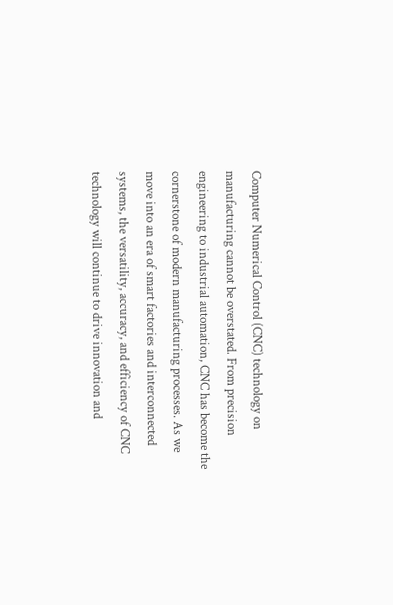Computer Numerical Control (CNC) technology on manufacturing cannot be overstated. From precision engineering to industrial automation, CNC has become the cornerstone of modern manufacturing processes. As we move into an era of smart factories and interconnected systems, the versatility, accuracy, and efficiency of CNC technology will continue to drive innovation and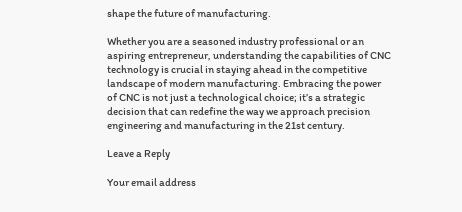shape the future of manufacturing.

Whether you are a seasoned industry professional or an aspiring entrepreneur, understanding the capabilities of CNC technology is crucial in staying ahead in the competitive landscape of modern manufacturing. Embracing the power of CNC is not just a technological choice; it’s a strategic decision that can redefine the way we approach precision engineering and manufacturing in the 21st century.

Leave a Reply

Your email address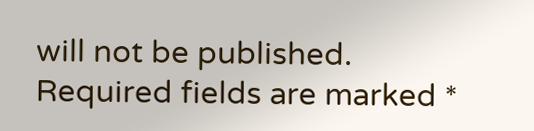will not be published. Required fields are marked *